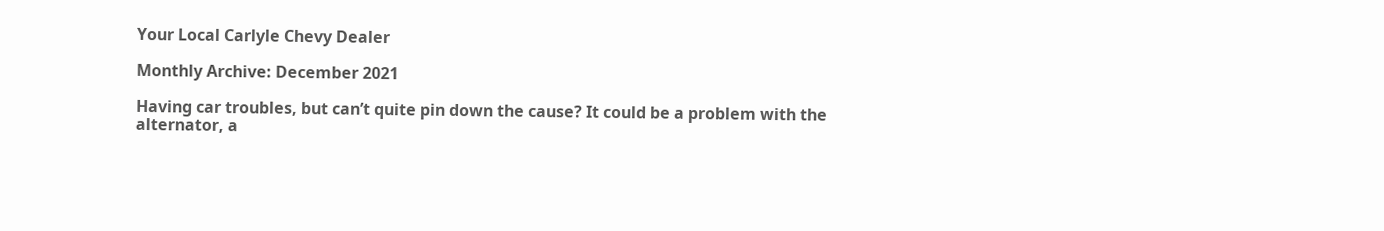Your Local Carlyle Chevy Dealer

Monthly Archive: December 2021

Having car troubles, but can’t quite pin down the cause? It could be a problem with the alternator, a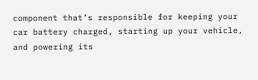component that’s responsible for keeping your car battery charged, starting up your vehicle, and powering its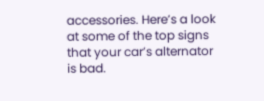accessories. Here’s a look at some of the top signs that your car’s alternator is bad.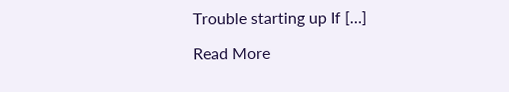Trouble starting up If […]

Read More